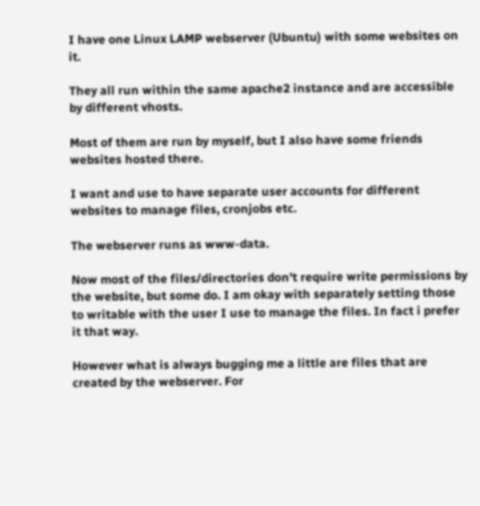I have one Linux LAMP webserver (Ubuntu) with some websites on it.

They all run within the same apache2 instance and are accessible by different vhosts.

Most of them are run by myself, but I also have some friends websites hosted there.

I want and use to have separate user accounts for different websites to manage files, cronjobs etc.

The webserver runs as www-data.

Now most of the files/directories don't require write permissions by the website, but some do. I am okay with separately setting those to writable with the user I use to manage the files. In fact i prefer it that way.

However what is always bugging me a little are files that are created by the webserver. For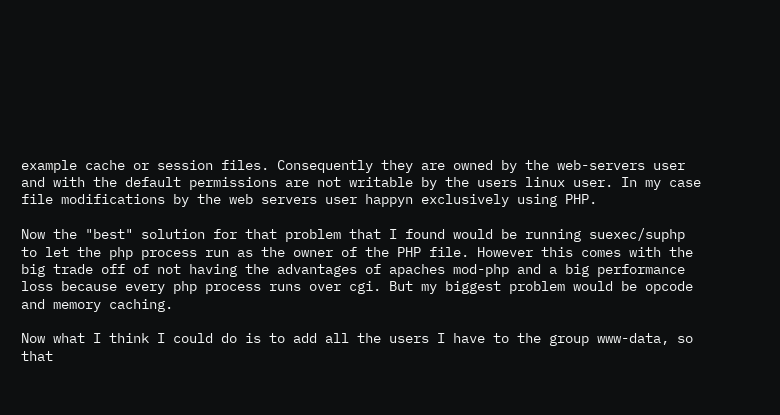example cache or session files. Consequently they are owned by the web-servers user and with the default permissions are not writable by the users linux user. In my case file modifications by the web servers user happyn exclusively using PHP.

Now the "best" solution for that problem that I found would be running suexec/suphp to let the php process run as the owner of the PHP file. However this comes with the big trade off of not having the advantages of apaches mod-php and a big performance loss because every php process runs over cgi. But my biggest problem would be opcode and memory caching.

Now what I think I could do is to add all the users I have to the group www-data, so that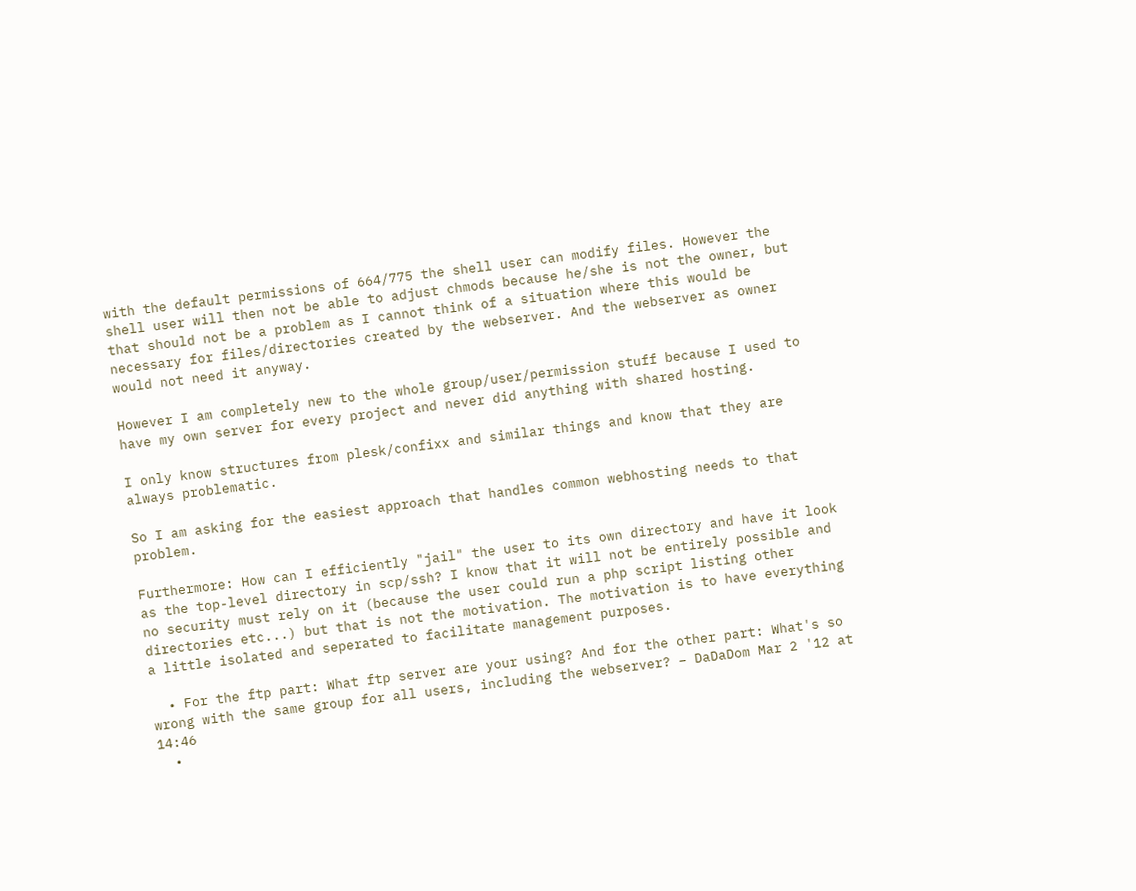with the default permissions of 664/775 the shell user can modify files. However the shell user will then not be able to adjust chmods because he/she is not the owner, but that should not be a problem as I cannot think of a situation where this would be necessary for files/directories created by the webserver. And the webserver as owner would not need it anyway.

However I am completely new to the whole group/user/permission stuff because I used to have my own server for every project and never did anything with shared hosting.

I only know structures from plesk/confixx and similar things and know that they are always problematic.

So I am asking for the easiest approach that handles common webhosting needs to that problem.

Furthermore: How can I efficiently "jail" the user to its own directory and have it look as the top-level directory in scp/ssh? I know that it will not be entirely possible and no security must rely on it (because the user could run a php script listing other directories etc...) but that is not the motivation. The motivation is to have everything a little isolated and seperated to facilitate management purposes.

  • For the ftp part: What ftp server are your using? And for the other part: What's so wrong with the same group for all users, including the webserver? – DaDaDom Mar 2 '12 at 14:46
  •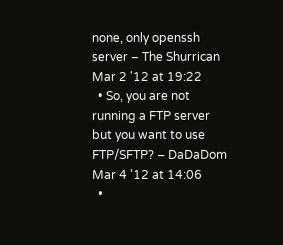none, only openssh server – The Shurrican Mar 2 '12 at 19:22
  • So, you are not running a FTP server but you want to use FTP/SFTP? – DaDaDom Mar 4 '12 at 14:06
  •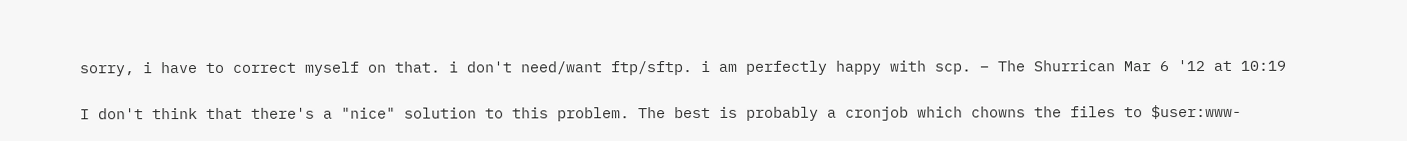sorry, i have to correct myself on that. i don't need/want ftp/sftp. i am perfectly happy with scp. – The Shurrican Mar 6 '12 at 10:19

I don't think that there's a "nice" solution to this problem. The best is probably a cronjob which chowns the files to $user:www-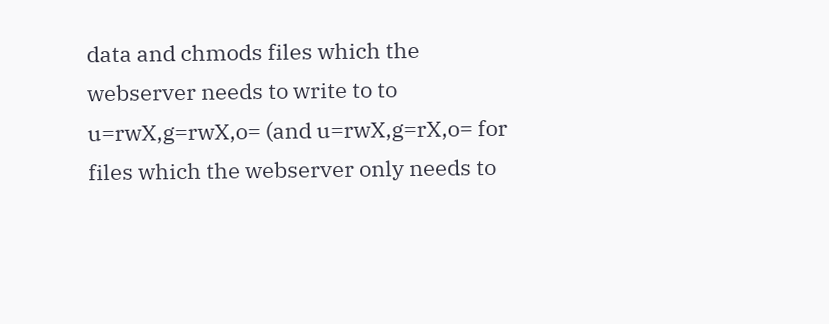data and chmods files which the webserver needs to write to to u=rwX,g=rwX,o= (and u=rwX,g=rX,o= for files which the webserver only needs to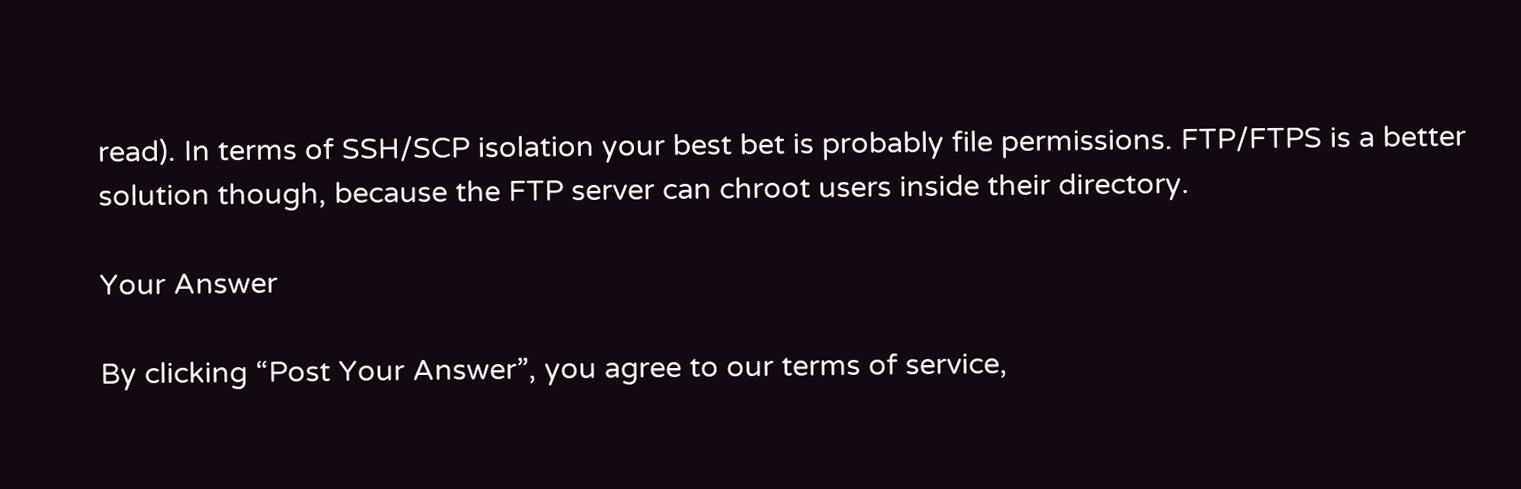read). In terms of SSH/SCP isolation your best bet is probably file permissions. FTP/FTPS is a better solution though, because the FTP server can chroot users inside their directory.

Your Answer

By clicking “Post Your Answer”, you agree to our terms of service,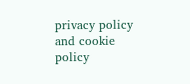privacy policy and cookie policy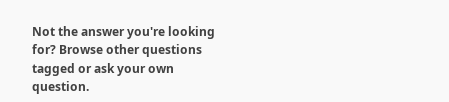Not the answer you're looking for? Browse other questions tagged or ask your own question.